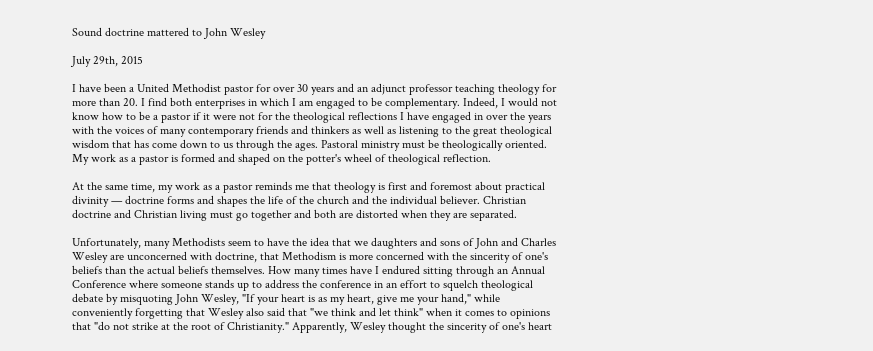Sound doctrine mattered to John Wesley

July 29th, 2015

I have been a United Methodist pastor for over 30 years and an adjunct professor teaching theology for more than 20. I find both enterprises in which I am engaged to be complementary. Indeed, I would not know how to be a pastor if it were not for the theological reflections I have engaged in over the years with the voices of many contemporary friends and thinkers as well as listening to the great theological wisdom that has come down to us through the ages. Pastoral ministry must be theologically oriented. My work as a pastor is formed and shaped on the potter's wheel of theological reflection.

At the same time, my work as a pastor reminds me that theology is first and foremost about practical divinity — doctrine forms and shapes the life of the church and the individual believer. Christian doctrine and Christian living must go together and both are distorted when they are separated.

Unfortunately, many Methodists seem to have the idea that we daughters and sons of John and Charles Wesley are unconcerned with doctrine, that Methodism is more concerned with the sincerity of one's beliefs than the actual beliefs themselves. How many times have I endured sitting through an Annual Conference where someone stands up to address the conference in an effort to squelch theological debate by misquoting John Wesley, "If your heart is as my heart, give me your hand," while conveniently forgetting that Wesley also said that "we think and let think" when it comes to opinions that "do not strike at the root of Christianity." Apparently, Wesley thought the sincerity of one's heart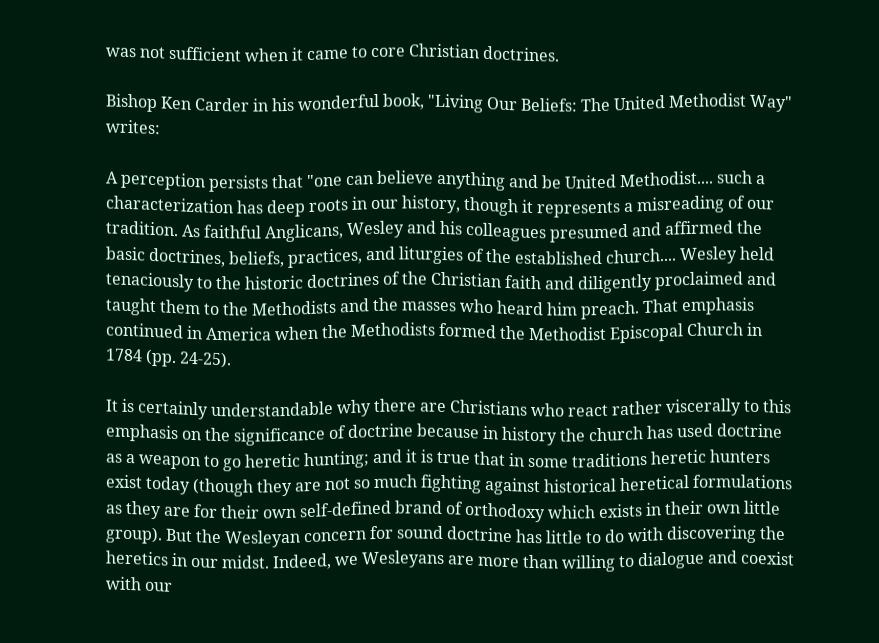was not sufficient when it came to core Christian doctrines.

Bishop Ken Carder in his wonderful book, "Living Our Beliefs: The United Methodist Way" writes:

A perception persists that "one can believe anything and be United Methodist.... such a characterization has deep roots in our history, though it represents a misreading of our tradition. As faithful Anglicans, Wesley and his colleagues presumed and affirmed the basic doctrines, beliefs, practices, and liturgies of the established church.... Wesley held tenaciously to the historic doctrines of the Christian faith and diligently proclaimed and taught them to the Methodists and the masses who heard him preach. That emphasis continued in America when the Methodists formed the Methodist Episcopal Church in 1784 (pp. 24-25).

It is certainly understandable why there are Christians who react rather viscerally to this emphasis on the significance of doctrine because in history the church has used doctrine as a weapon to go heretic hunting; and it is true that in some traditions heretic hunters exist today (though they are not so much fighting against historical heretical formulations as they are for their own self-defined brand of orthodoxy which exists in their own little group). But the Wesleyan concern for sound doctrine has little to do with discovering the heretics in our midst. Indeed, we Wesleyans are more than willing to dialogue and coexist with our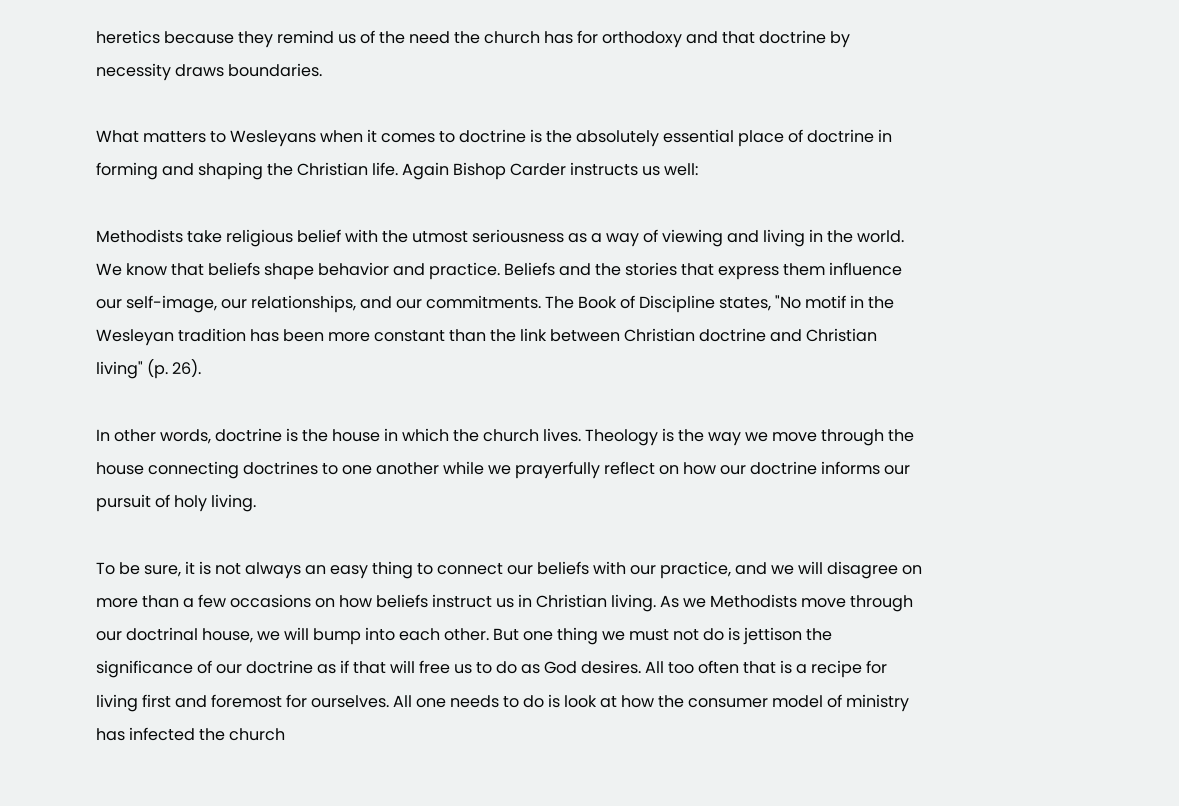heretics because they remind us of the need the church has for orthodoxy and that doctrine by necessity draws boundaries.

What matters to Wesleyans when it comes to doctrine is the absolutely essential place of doctrine in forming and shaping the Christian life. Again Bishop Carder instructs us well:

Methodists take religious belief with the utmost seriousness as a way of viewing and living in the world. We know that beliefs shape behavior and practice. Beliefs and the stories that express them influence our self-image, our relationships, and our commitments. The Book of Discipline states, "No motif in the Wesleyan tradition has been more constant than the link between Christian doctrine and Christian living" (p. 26).

In other words, doctrine is the house in which the church lives. Theology is the way we move through the house connecting doctrines to one another while we prayerfully reflect on how our doctrine informs our pursuit of holy living.

To be sure, it is not always an easy thing to connect our beliefs with our practice, and we will disagree on more than a few occasions on how beliefs instruct us in Christian living. As we Methodists move through our doctrinal house, we will bump into each other. But one thing we must not do is jettison the significance of our doctrine as if that will free us to do as God desires. All too often that is a recipe for living first and foremost for ourselves. All one needs to do is look at how the consumer model of ministry has infected the church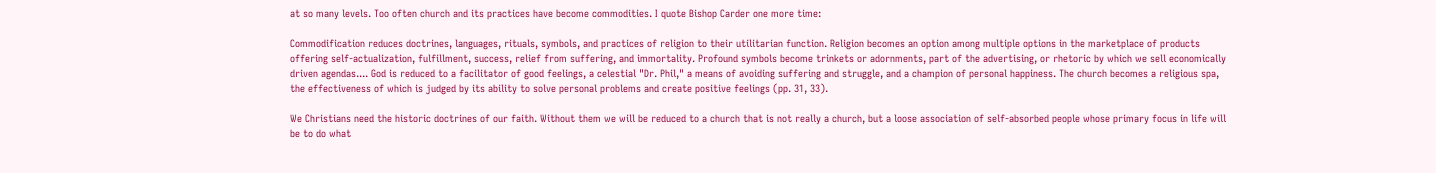at so many levels. Too often church and its practices have become commodities. I quote Bishop Carder one more time:

Commodification reduces doctrines, languages, rituals, symbols, and practices of religion to their utilitarian function. Religion becomes an option among multiple options in the marketplace of products offering self-actualization, fulfillment, success, relief from suffering, and immortality. Profound symbols become trinkets or adornments, part of the advertising, or rhetoric by which we sell economically driven agendas.... God is reduced to a facilitator of good feelings, a celestial "Dr. Phil," a means of avoiding suffering and struggle, and a champion of personal happiness. The church becomes a religious spa, the effectiveness of which is judged by its ability to solve personal problems and create positive feelings (pp. 31, 33).

We Christians need the historic doctrines of our faith. Without them we will be reduced to a church that is not really a church, but a loose association of self-absorbed people whose primary focus in life will be to do what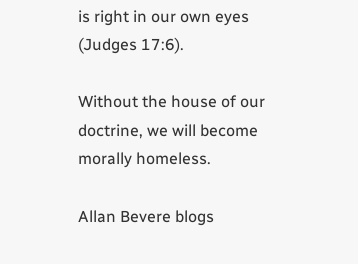is right in our own eyes (Judges 17:6).

Without the house of our doctrine, we will become morally homeless.

Allan Bevere blogs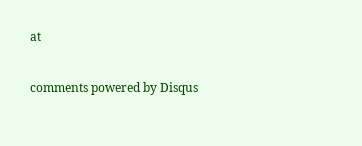at

comments powered by Disqus